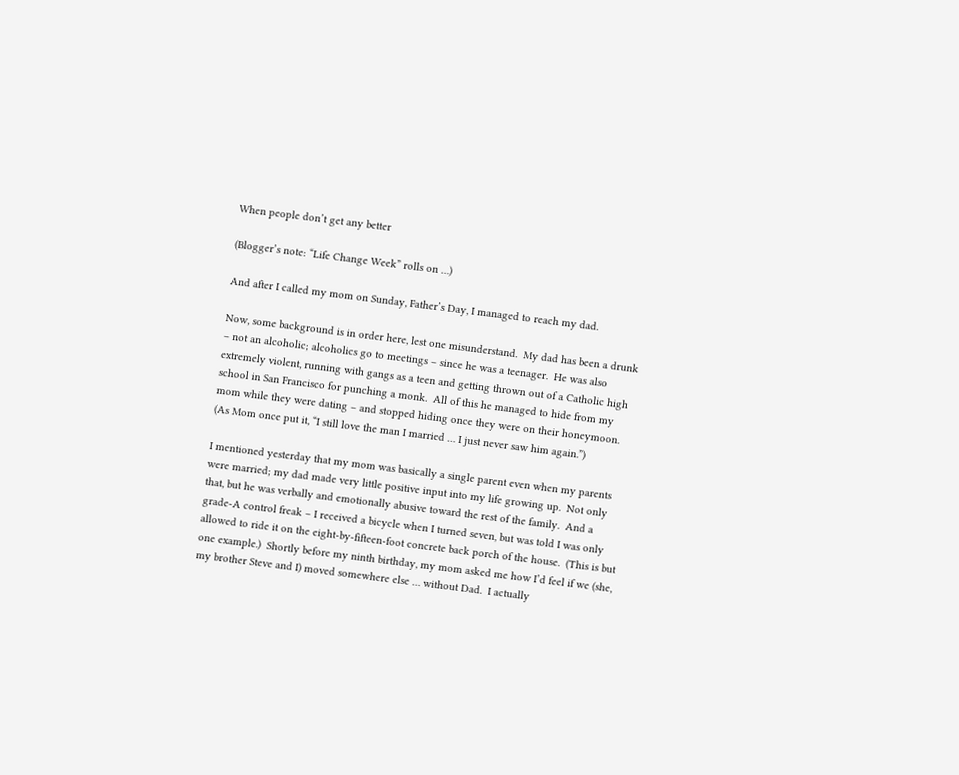When people don’t get any better

(Blogger’s note: “Life Change Week” rolls on …)

And after I called my mom on Sunday, Father’s Day, I managed to reach my dad.

Now, some background is in order here, lest one misunderstand.  My dad has been a drunk – not an alcoholic; alcoholics go to meetings – since he was a teenager.  He was also extremely violent, running with gangs as a teen and getting thrown out of a Catholic high school in San Francisco for punching a monk.  All of this he managed to hide from my mom while they were dating – and stopped hiding once they were on their honeymoon.  (As Mom once put it, “I still love the man I married … I just never saw him again.”)

I mentioned yesterday that my mom was basically a single parent even when my parents were married; my dad made very little positive input into my life growing up.  Not only that, but he was verbally and emotionally abusive toward the rest of the family.  And a grade-A control freak – I received a bicycle when I turned seven, but was told I was only allowed to ride it on the eight-by-fifteen-foot concrete back porch of the house.  (This is but one example.)  Shortly before my ninth birthday, my mom asked me how I’d feel if we (she, my brother Steve and I) moved somewhere else … without Dad.  I actually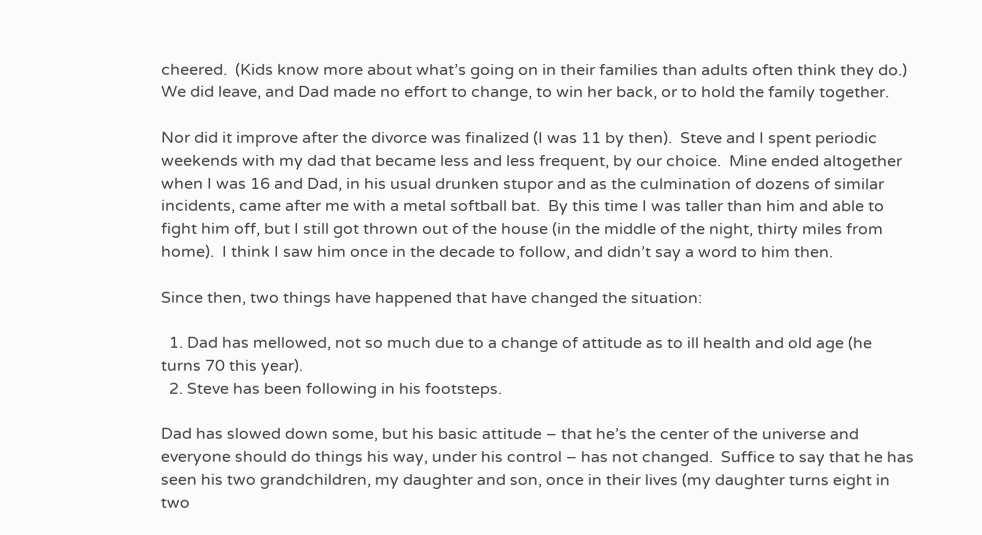cheered.  (Kids know more about what’s going on in their families than adults often think they do.)  We did leave, and Dad made no effort to change, to win her back, or to hold the family together.

Nor did it improve after the divorce was finalized (I was 11 by then).  Steve and I spent periodic weekends with my dad that became less and less frequent, by our choice.  Mine ended altogether when I was 16 and Dad, in his usual drunken stupor and as the culmination of dozens of similar incidents, came after me with a metal softball bat.  By this time I was taller than him and able to fight him off, but I still got thrown out of the house (in the middle of the night, thirty miles from home).  I think I saw him once in the decade to follow, and didn’t say a word to him then.

Since then, two things have happened that have changed the situation:

  1. Dad has mellowed, not so much due to a change of attitude as to ill health and old age (he turns 70 this year).
  2. Steve has been following in his footsteps.

Dad has slowed down some, but his basic attitude – that he’s the center of the universe and everyone should do things his way, under his control – has not changed.  Suffice to say that he has seen his two grandchildren, my daughter and son, once in their lives (my daughter turns eight in two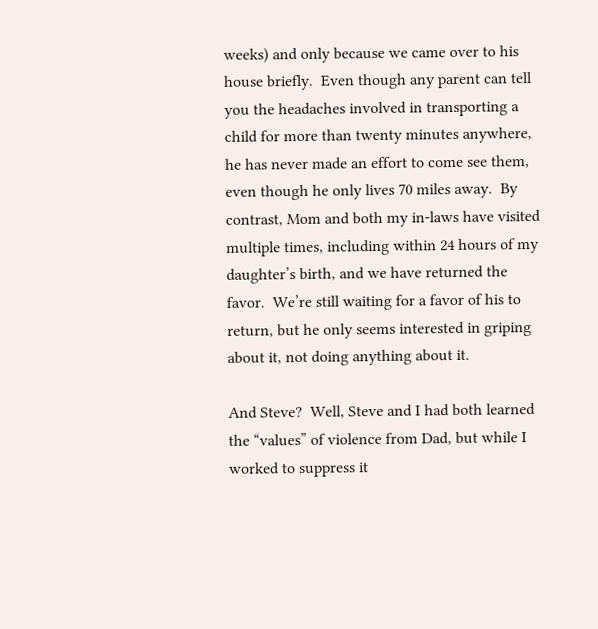weeks) and only because we came over to his house briefly.  Even though any parent can tell you the headaches involved in transporting a child for more than twenty minutes anywhere, he has never made an effort to come see them, even though he only lives 70 miles away.  By contrast, Mom and both my in-laws have visited multiple times, including within 24 hours of my daughter’s birth, and we have returned the favor.  We’re still waiting for a favor of his to return, but he only seems interested in griping about it, not doing anything about it.

And Steve?  Well, Steve and I had both learned the “values” of violence from Dad, but while I worked to suppress it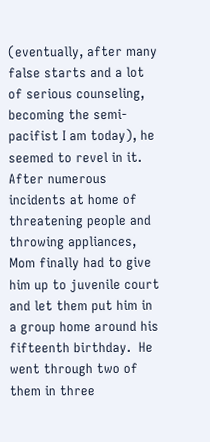(eventually, after many false starts and a lot of serious counseling, becoming the semi-pacifist I am today), he seemed to revel in it.  After numerous incidents at home of threatening people and throwing appliances, Mom finally had to give him up to juvenile court and let them put him in a group home around his fifteenth birthday.  He went through two of them in three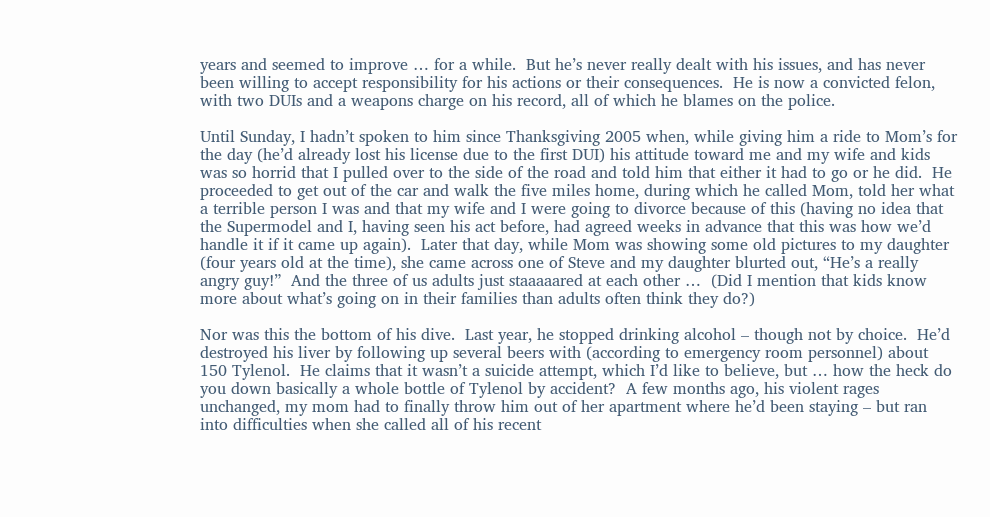years and seemed to improve … for a while.  But he’s never really dealt with his issues, and has never been willing to accept responsibility for his actions or their consequences.  He is now a convicted felon, with two DUIs and a weapons charge on his record, all of which he blames on the police.

Until Sunday, I hadn’t spoken to him since Thanksgiving 2005 when, while giving him a ride to Mom’s for the day (he’d already lost his license due to the first DUI) his attitude toward me and my wife and kids was so horrid that I pulled over to the side of the road and told him that either it had to go or he did.  He proceeded to get out of the car and walk the five miles home, during which he called Mom, told her what a terrible person I was and that my wife and I were going to divorce because of this (having no idea that the Supermodel and I, having seen his act before, had agreed weeks in advance that this was how we’d handle it if it came up again).  Later that day, while Mom was showing some old pictures to my daughter (four years old at the time), she came across one of Steve and my daughter blurted out, “He’s a really angry guy!”  And the three of us adults just staaaaared at each other …  (Did I mention that kids know more about what’s going on in their families than adults often think they do?)

Nor was this the bottom of his dive.  Last year, he stopped drinking alcohol – though not by choice.  He’d destroyed his liver by following up several beers with (according to emergency room personnel) about 150 Tylenol.  He claims that it wasn’t a suicide attempt, which I’d like to believe, but … how the heck do you down basically a whole bottle of Tylenol by accident?  A few months ago, his violent rages unchanged, my mom had to finally throw him out of her apartment where he’d been staying – but ran into difficulties when she called all of his recent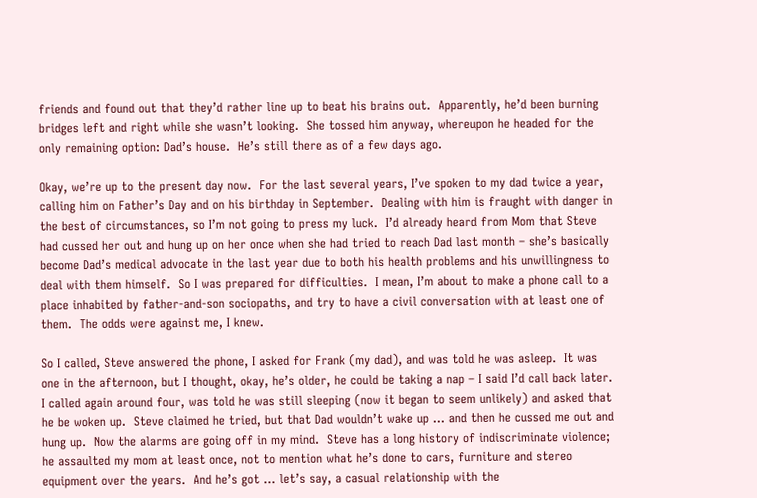friends and found out that they’d rather line up to beat his brains out.  Apparently, he’d been burning bridges left and right while she wasn’t looking.  She tossed him anyway, whereupon he headed for the only remaining option: Dad’s house.  He’s still there as of a few days ago.

Okay, we’re up to the present day now.  For the last several years, I’ve spoken to my dad twice a year, calling him on Father’s Day and on his birthday in September.  Dealing with him is fraught with danger in the best of circumstances, so I’m not going to press my luck.  I’d already heard from Mom that Steve had cussed her out and hung up on her once when she had tried to reach Dad last month – she’s basically become Dad’s medical advocate in the last year due to both his health problems and his unwillingness to deal with them himself.  So I was prepared for difficulties.  I mean, I’m about to make a phone call to a place inhabited by father-and-son sociopaths, and try to have a civil conversation with at least one of them.  The odds were against me, I knew.

So I called, Steve answered the phone, I asked for Frank (my dad), and was told he was asleep.  It was one in the afternoon, but I thought, okay, he’s older, he could be taking a nap – I said I’d call back later.  I called again around four, was told he was still sleeping (now it began to seem unlikely) and asked that he be woken up.  Steve claimed he tried, but that Dad wouldn’t wake up … and then he cussed me out and hung up.  Now the alarms are going off in my mind.  Steve has a long history of indiscriminate violence; he assaulted my mom at least once, not to mention what he’s done to cars, furniture and stereo equipment over the years.  And he’s got … let’s say, a casual relationship with the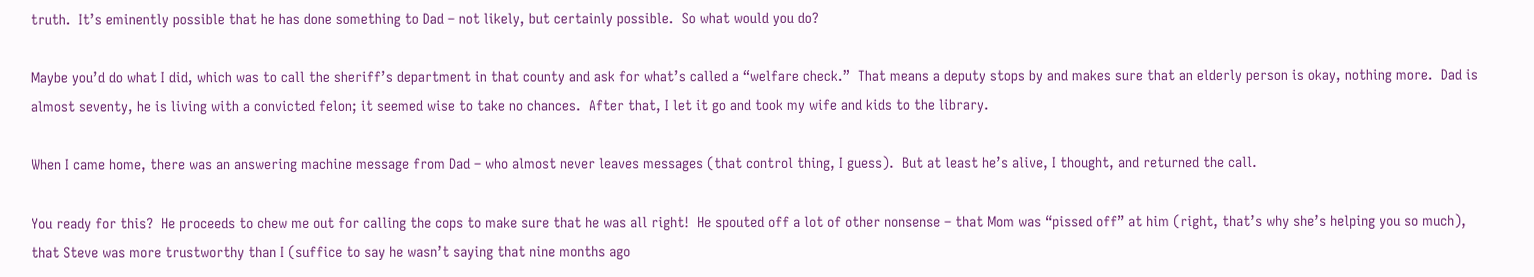truth.  It’s eminently possible that he has done something to Dad – not likely, but certainly possible.  So what would you do?

Maybe you’d do what I did, which was to call the sheriff’s department in that county and ask for what’s called a “welfare check.”  That means a deputy stops by and makes sure that an elderly person is okay, nothing more.  Dad is almost seventy, he is living with a convicted felon; it seemed wise to take no chances.  After that, I let it go and took my wife and kids to the library.

When I came home, there was an answering machine message from Dad – who almost never leaves messages (that control thing, I guess).  But at least he’s alive, I thought, and returned the call.

You ready for this?  He proceeds to chew me out for calling the cops to make sure that he was all right!  He spouted off a lot of other nonsense – that Mom was “pissed off” at him (right, that’s why she’s helping you so much), that Steve was more trustworthy than I (suffice to say he wasn’t saying that nine months ago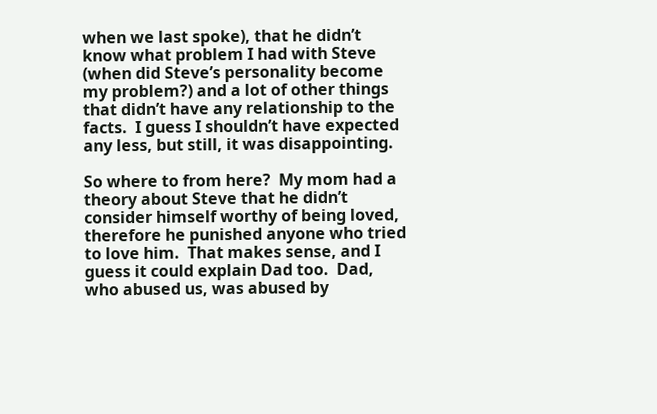when we last spoke), that he didn’t know what problem I had with Steve (when did Steve’s personality become my problem?) and a lot of other things that didn’t have any relationship to the facts.  I guess I shouldn’t have expected any less, but still, it was disappointing.

So where to from here?  My mom had a theory about Steve that he didn’t consider himself worthy of being loved, therefore he punished anyone who tried to love him.  That makes sense, and I guess it could explain Dad too.  Dad, who abused us, was abused by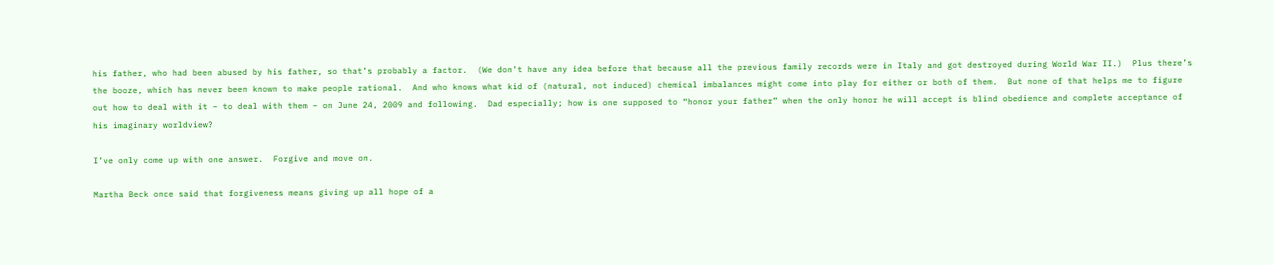his father, who had been abused by his father, so that’s probably a factor.  (We don’t have any idea before that because all the previous family records were in Italy and got destroyed during World War II.)  Plus there’s the booze, which has never been known to make people rational.  And who knows what kid of (natural, not induced) chemical imbalances might come into play for either or both of them.  But none of that helps me to figure out how to deal with it – to deal with them – on June 24, 2009 and following.  Dad especially; how is one supposed to “honor your father” when the only honor he will accept is blind obedience and complete acceptance of his imaginary worldview?

I’ve only come up with one answer.  Forgive and move on.

Martha Beck once said that forgiveness means giving up all hope of a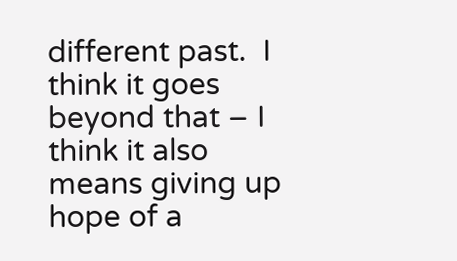different past.  I think it goes beyond that – I think it also means giving up hope of a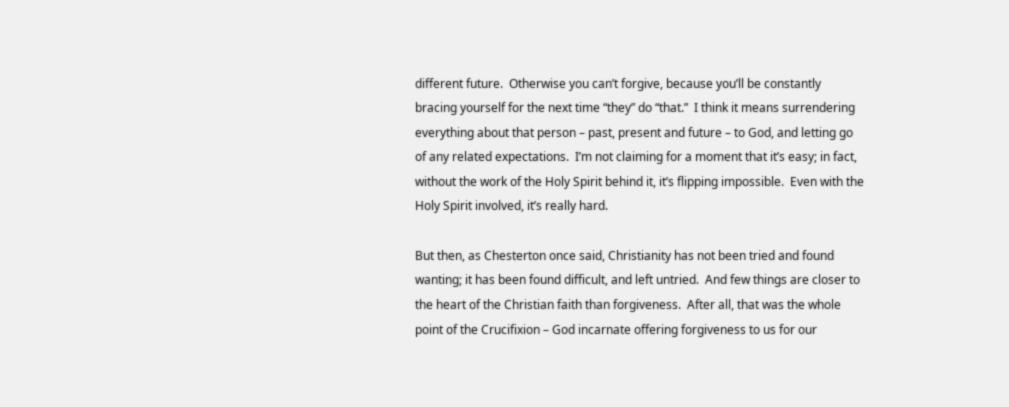different future.  Otherwise you can’t forgive, because you’ll be constantly bracing yourself for the next time “they” do “that.”  I think it means surrendering everything about that person – past, present and future – to God, and letting go of any related expectations.  I’m not claiming for a moment that it’s easy; in fact, without the work of the Holy Spirit behind it, it’s flipping impossible.  Even with the Holy Spirit involved, it’s really hard.

But then, as Chesterton once said, Christianity has not been tried and found wanting; it has been found difficult, and left untried.  And few things are closer to the heart of the Christian faith than forgiveness.  After all, that was the whole point of the Crucifixion – God incarnate offering forgiveness to us for our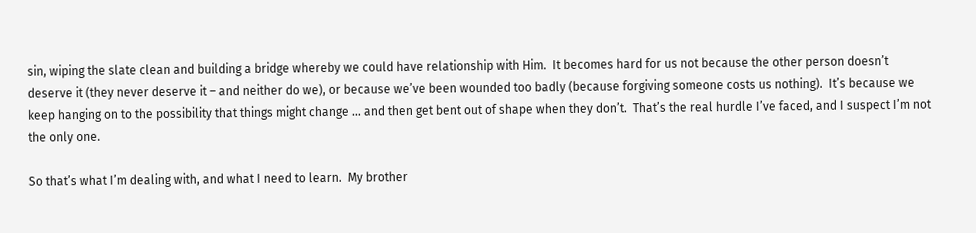sin, wiping the slate clean and building a bridge whereby we could have relationship with Him.  It becomes hard for us not because the other person doesn’t deserve it (they never deserve it – and neither do we), or because we’ve been wounded too badly (because forgiving someone costs us nothing).  It’s because we keep hanging on to the possibility that things might change … and then get bent out of shape when they don’t.  That’s the real hurdle I’ve faced, and I suspect I’m not the only one.

So that’s what I’m dealing with, and what I need to learn.  My brother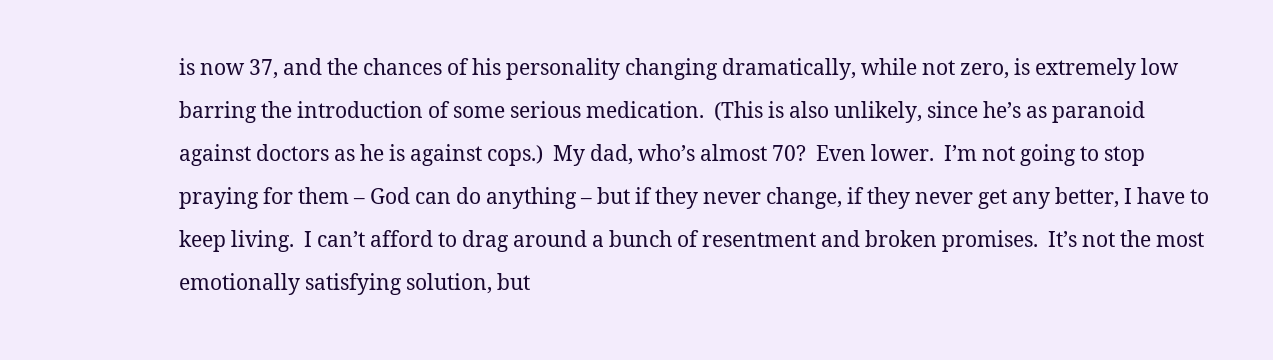is now 37, and the chances of his personality changing dramatically, while not zero, is extremely low barring the introduction of some serious medication.  (This is also unlikely, since he’s as paranoid against doctors as he is against cops.)  My dad, who’s almost 70?  Even lower.  I’m not going to stop praying for them – God can do anything – but if they never change, if they never get any better, I have to keep living.  I can’t afford to drag around a bunch of resentment and broken promises.  It’s not the most emotionally satisfying solution, but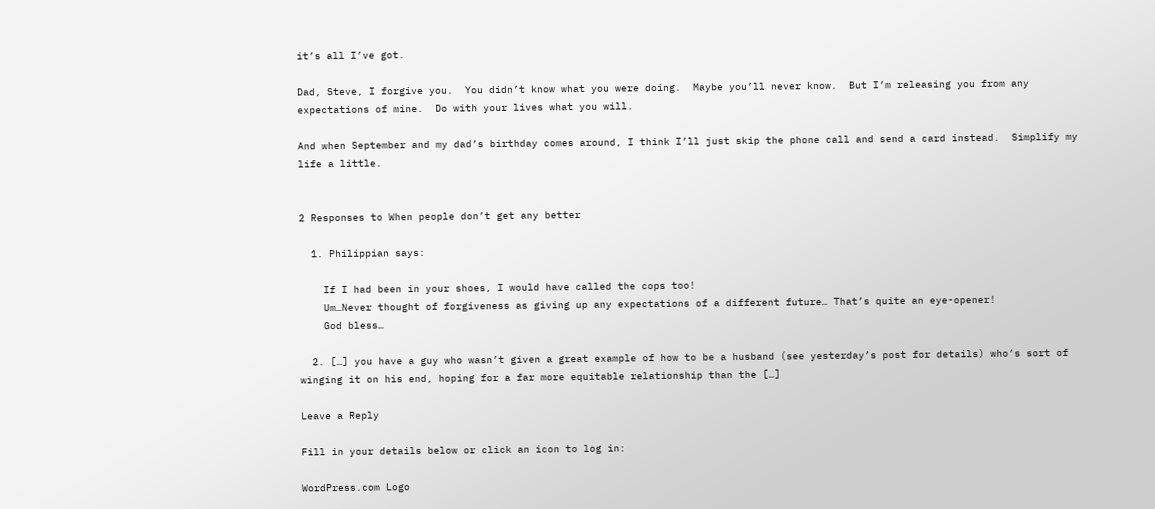it’s all I’ve got.

Dad, Steve, I forgive you.  You didn’t know what you were doing.  Maybe you’ll never know.  But I’m releasing you from any expectations of mine.  Do with your lives what you will.

And when September and my dad’s birthday comes around, I think I’ll just skip the phone call and send a card instead.  Simplify my life a little.


2 Responses to When people don’t get any better

  1. Philippian says:

    If I had been in your shoes, I would have called the cops too!
    Um…Never thought of forgiveness as giving up any expectations of a different future… That’s quite an eye-opener!
    God bless…

  2. […] you have a guy who wasn’t given a great example of how to be a husband (see yesterday’s post for details) who’s sort of winging it on his end, hoping for a far more equitable relationship than the […]

Leave a Reply

Fill in your details below or click an icon to log in:

WordPress.com Logo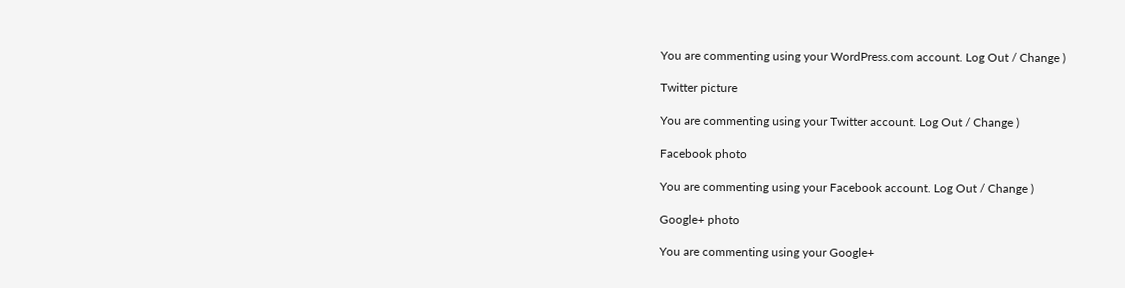You are commenting using your WordPress.com account. Log Out / Change )

Twitter picture

You are commenting using your Twitter account. Log Out / Change )

Facebook photo

You are commenting using your Facebook account. Log Out / Change )

Google+ photo

You are commenting using your Google+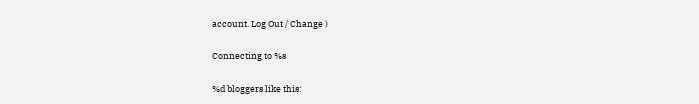account. Log Out / Change )

Connecting to %s

%d bloggers like this: